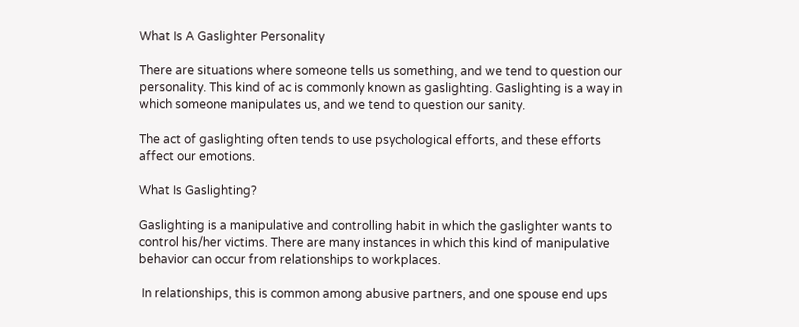What Is A Gaslighter Personality

There are situations where someone tells us something, and we tend to question our personality. This kind of ac is commonly known as gaslighting. Gaslighting is a way in which someone manipulates us, and we tend to question our sanity.

The act of gaslighting often tends to use psychological efforts, and these efforts affect our emotions.

What Is Gaslighting?

Gaslighting is a manipulative and controlling habit in which the gaslighter wants to control his/her victims. There are many instances in which this kind of manipulative behavior can occur from relationships to workplaces.

 In relationships, this is common among abusive partners, and one spouse end ups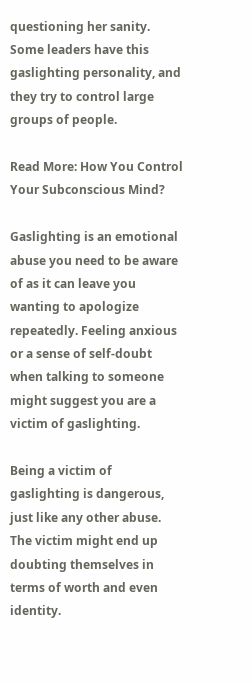questioning her sanity. Some leaders have this gaslighting personality, and they try to control large groups of people.

Read More: How You Control Your Subconscious Mind?

Gaslighting is an emotional abuse you need to be aware of as it can leave you wanting to apologize repeatedly. Feeling anxious or a sense of self-doubt when talking to someone might suggest you are a victim of gaslighting.

Being a victim of gaslighting is dangerous, just like any other abuse. The victim might end up doubting themselves in terms of worth and even identity.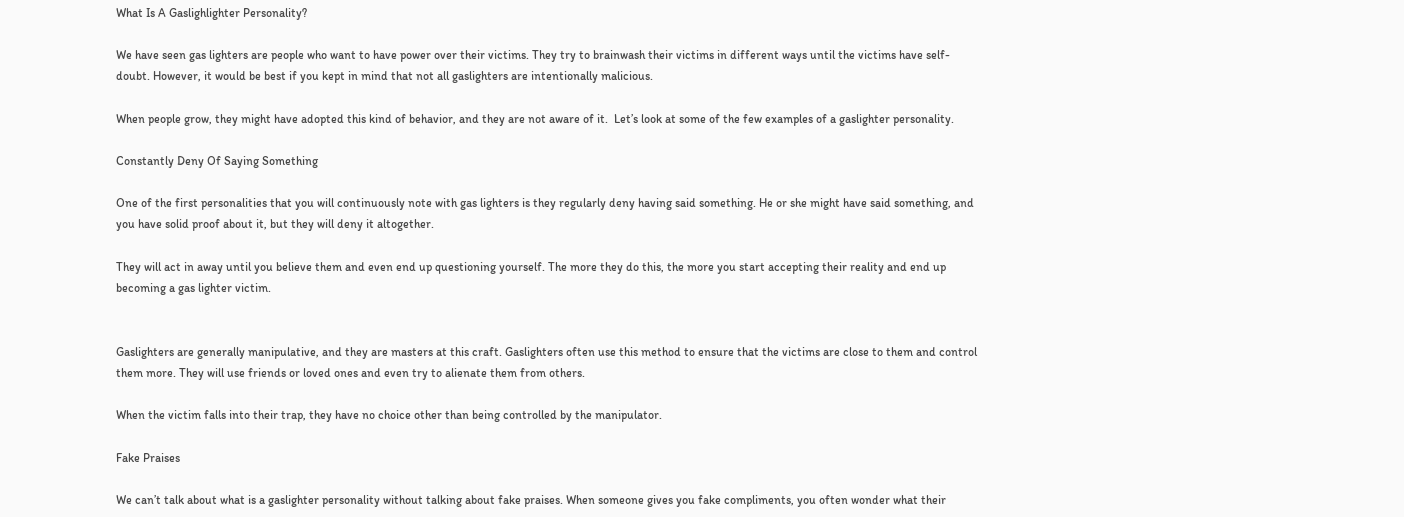What Is A Gaslighlighter Personality?

We have seen gas lighters are people who want to have power over their victims. They try to brainwash their victims in different ways until the victims have self-doubt. However, it would be best if you kept in mind that not all gaslighters are intentionally malicious.

When people grow, they might have adopted this kind of behavior, and they are not aware of it.  Let’s look at some of the few examples of a gaslighter personality.

Constantly Deny Of Saying Something

One of the first personalities that you will continuously note with gas lighters is they regularly deny having said something. He or she might have said something, and you have solid proof about it, but they will deny it altogether.

They will act in away until you believe them and even end up questioning yourself. The more they do this, the more you start accepting their reality and end up becoming a gas lighter victim.


Gaslighters are generally manipulative, and they are masters at this craft. Gaslighters often use this method to ensure that the victims are close to them and control them more. They will use friends or loved ones and even try to alienate them from others.

When the victim falls into their trap, they have no choice other than being controlled by the manipulator.

Fake Praises

We can’t talk about what is a gaslighter personality without talking about fake praises. When someone gives you fake compliments, you often wonder what their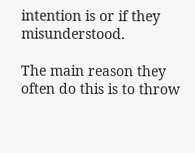intention is or if they misunderstood.

The main reason they often do this is to throw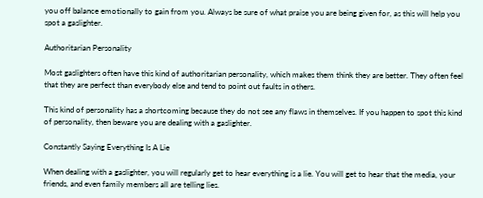you off balance emotionally to gain from you. Always be sure of what praise you are being given for, as this will help you spot a gaslighter.

Authoritarian Personality

Most gaslighters often have this kind of authoritarian personality, which makes them think they are better. They often feel that they are perfect than everybody else and tend to point out faults in others.

This kind of personality has a shortcoming because they do not see any flaws in themselves. If you happen to spot this kind of personality, then beware you are dealing with a gaslighter.

Constantly Saying Everything Is A Lie

When dealing with a gaslighter, you will regularly get to hear everything is a lie. You will get to hear that the media, your friends, and even family members all are telling lies.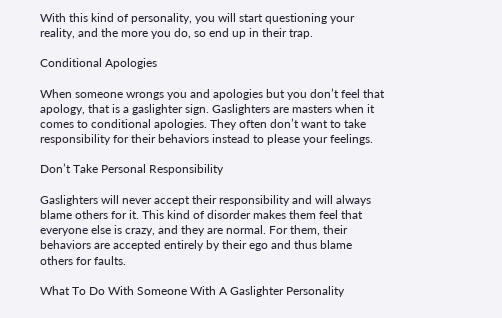With this kind of personality, you will start questioning your reality, and the more you do, so end up in their trap.

Conditional Apologies

When someone wrongs you and apologies but you don’t feel that apology, that is a gaslighter sign. Gaslighters are masters when it comes to conditional apologies. They often don’t want to take responsibility for their behaviors instead to please your feelings.

Don’t Take Personal Responsibility

Gaslighters will never accept their responsibility and will always blame others for it. This kind of disorder makes them feel that everyone else is crazy, and they are normal. For them, their behaviors are accepted entirely by their ego and thus blame others for faults.

What To Do With Someone With A Gaslighter Personality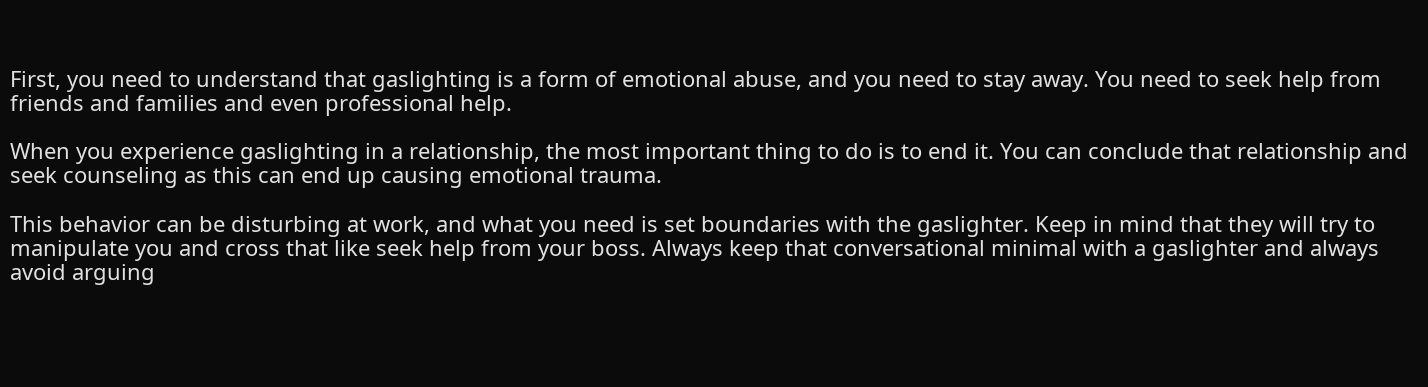First, you need to understand that gaslighting is a form of emotional abuse, and you need to stay away. You need to seek help from friends and families and even professional help.

When you experience gaslighting in a relationship, the most important thing to do is to end it. You can conclude that relationship and seek counseling as this can end up causing emotional trauma.

This behavior can be disturbing at work, and what you need is set boundaries with the gaslighter. Keep in mind that they will try to manipulate you and cross that like seek help from your boss. Always keep that conversational minimal with a gaslighter and always avoid arguing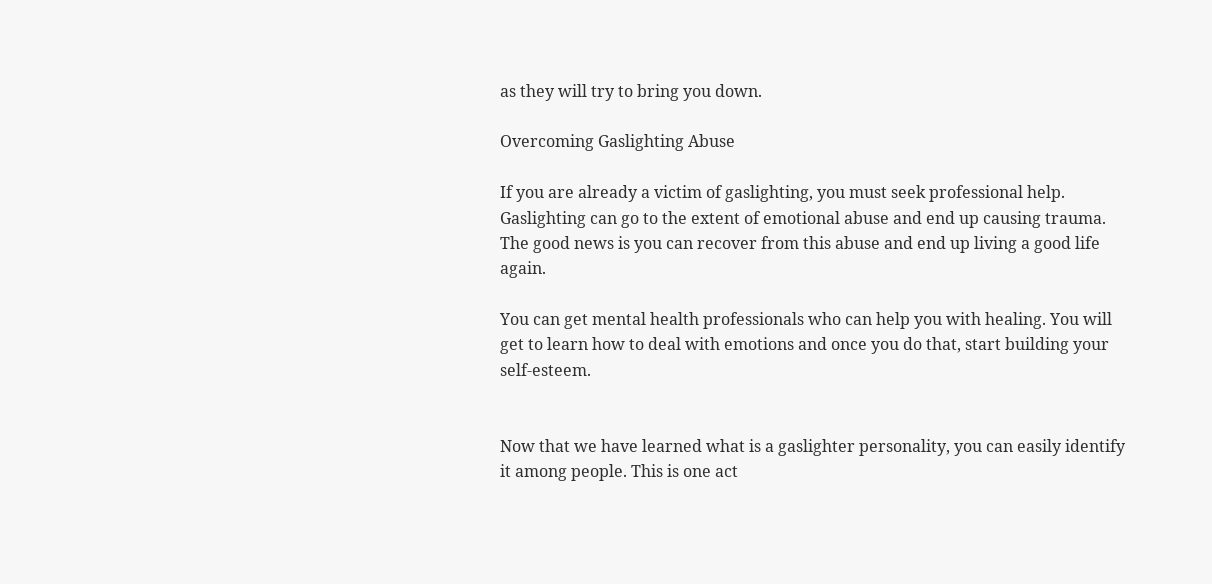as they will try to bring you down.

Overcoming Gaslighting Abuse

If you are already a victim of gaslighting, you must seek professional help.  Gaslighting can go to the extent of emotional abuse and end up causing trauma. The good news is you can recover from this abuse and end up living a good life again.

You can get mental health professionals who can help you with healing. You will get to learn how to deal with emotions and once you do that, start building your self-esteem.


Now that we have learned what is a gaslighter personality, you can easily identify it among people. This is one act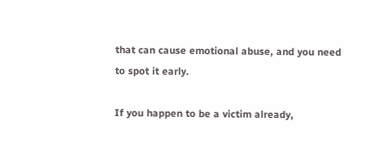that can cause emotional abuse, and you need to spot it early.

If you happen to be a victim already,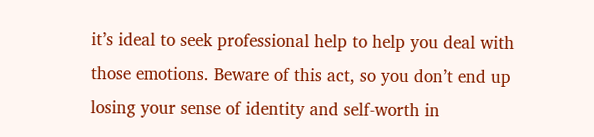it’s ideal to seek professional help to help you deal with those emotions. Beware of this act, so you don’t end up losing your sense of identity and self-worth in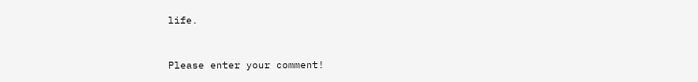life.


Please enter your comment!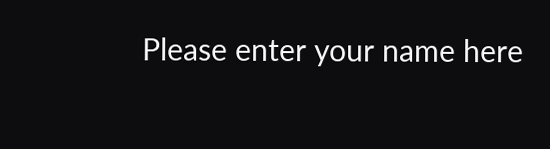Please enter your name here